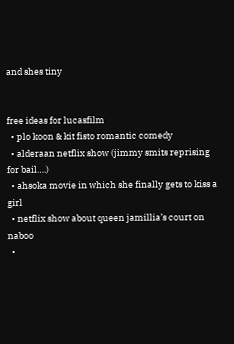and shes tiny


free ideas for lucasfilm
  • plo koon & kit fisto romantic comedy
  • alderaan netflix show (jimmy smits reprising for bail….)
  • ahsoka movie in which she finally gets to kiss a girl
  • netflix show about queen jamillia’s court on naboo
  •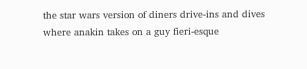the star wars version of diners drive-ins and dives where anakin takes on a guy fieri-esque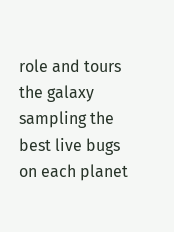role and tours the galaxy sampling the best live bugs on each planet